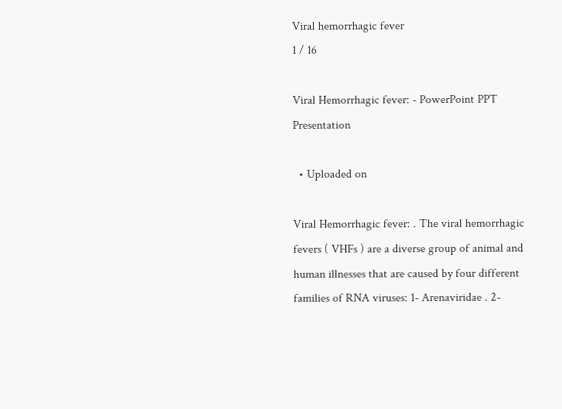Viral hemorrhagic fever
1 / 16

Viral Hemorrhagic fever: - PowerPoint PPT Presentation

  • Uploaded on

Viral Hemorrhagic fever: . The viral hemorrhagic fevers ( VHFs ) are a diverse group of animal and human illnesses that are caused by four different families of RNA viruses: 1- Arenaviridae . 2-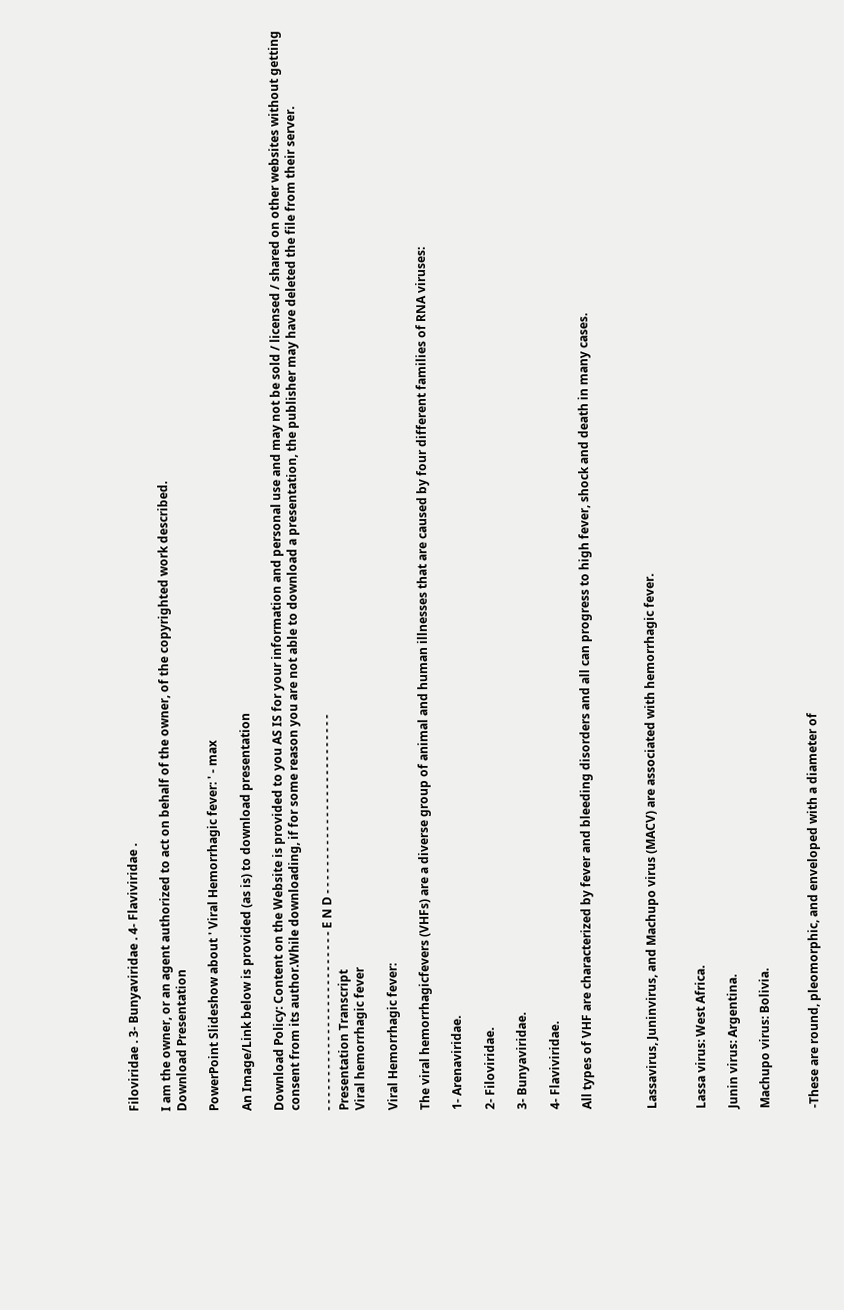Filoviridae . 3- Bunyaviridae . 4- Flaviviridae .

I am the owner, or an agent authorized to act on behalf of the owner, of the copyrighted work described.
Download Presentation

PowerPoint Slideshow about ' Viral Hemorrhagic fever: ' - max

An Image/Link below is provided (as is) to download presentation

Download Policy: Content on the Website is provided to you AS IS for your information and personal use and may not be sold / licensed / shared on other websites without getting consent from its author.While downloading, if for some reason you are not able to download a presentation, the publisher may have deleted the file from their server.

- - - - - - - - - - - - - - - - - - - - - - - - - - E N D - - - - - - - - - - - - - - - - - - - - - - - - - -
Presentation Transcript
Viral hemorrhagic fever

Viral Hemorrhagic fever:

The viral hemorrhagicfevers (VHFs) are a diverse group of animal and human illnesses that are caused by four different families of RNA viruses:

1- Arenaviridae.

2- Filoviridae.

3- Bunyaviridae.

4- Flaviviridae.

All types of VHF are characterized by fever and bleeding disorders and all can progress to high fever, shock and death in many cases.



Lassavirus, Juninvirus, and Machupo virus (MACV) are associated with hemorrhagic fever.


Lassa virus: West Africa.

Junin virus: Argentina.

Machupo virus: Bolivia.


-These are round, pleomorphic, and enveloped with a diameter of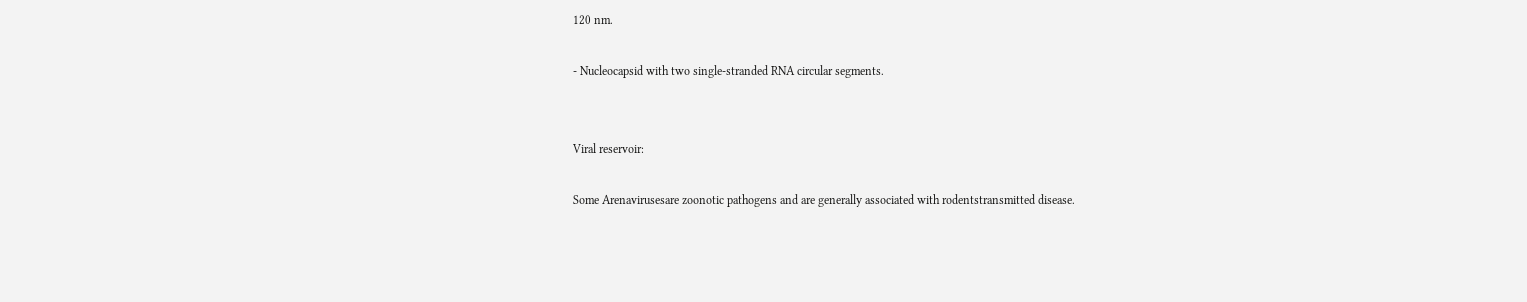120 nm.

- Nucleocapsid with two single-stranded RNA circular segments.


Viral reservoir:

Some Arenavirusesare zoonotic pathogens and are generally associated with rodentstransmitted disease.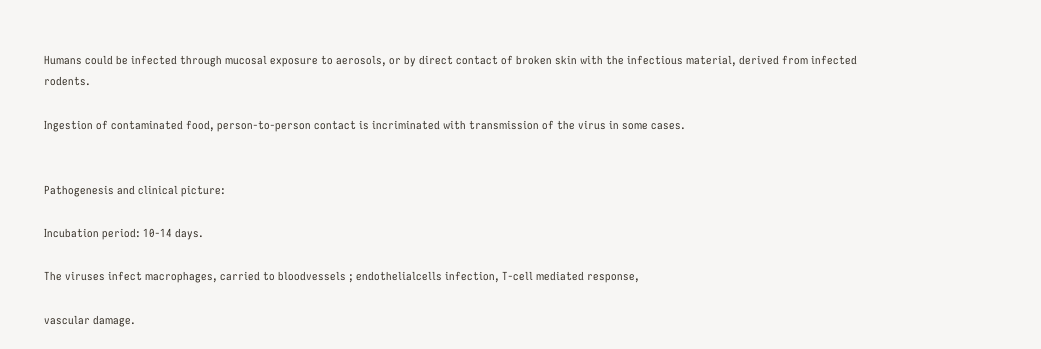Humans could be infected through mucosal exposure to aerosols, or by direct contact of broken skin with the infectious material, derived from infected rodents.

Ingestion of contaminated food, person-to-person contact is incriminated with transmission of the virus in some cases.


Pathogenesis and clinical picture:

Incubation period: 10-14 days.

The viruses infect macrophages, carried to bloodvessels ; endothelialcells infection, T-cell mediated response,

vascular damage.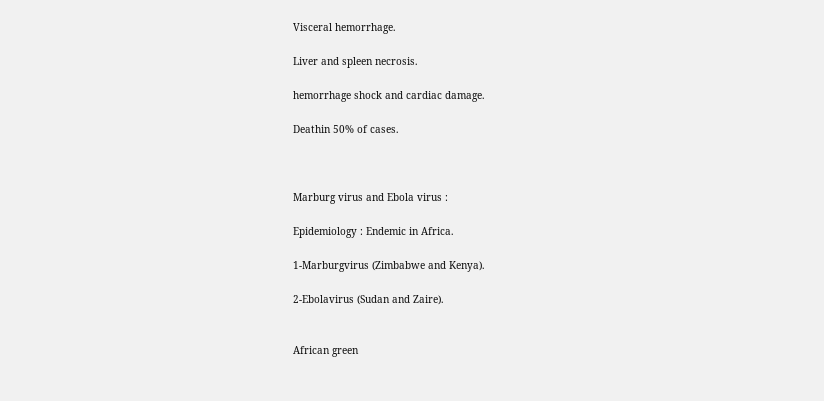Visceral hemorrhage.

Liver and spleen necrosis.

hemorrhage shock and cardiac damage.

Deathin 50% of cases.



Marburg virus and Ebola virus :

Epidemiology : Endemic in Africa.

1-Marburgvirus (Zimbabwe and Kenya).

2-Ebolavirus (Sudan and Zaire).


African green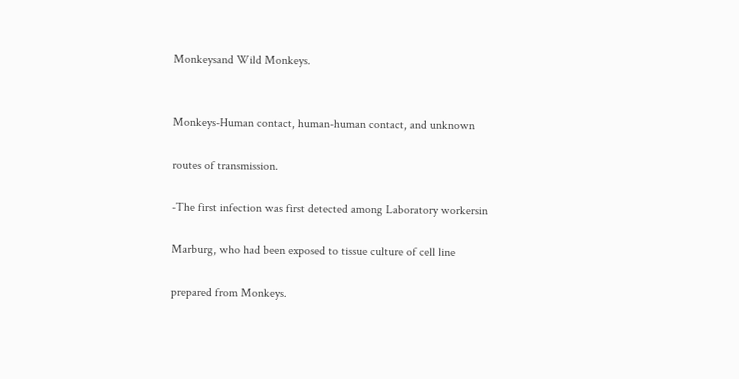Monkeysand Wild Monkeys.


Monkeys-Human contact, human-human contact, and unknown

routes of transmission.

-The first infection was first detected among Laboratory workersin

Marburg, who had been exposed to tissue culture of cell line

prepared from Monkeys.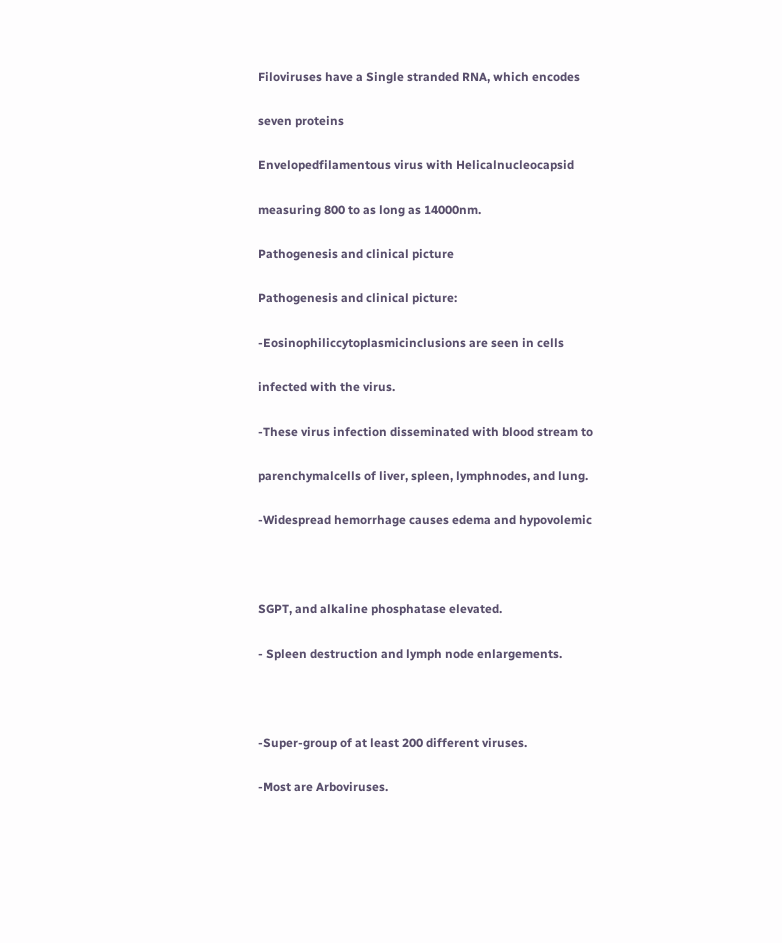Filoviruses have a Single stranded RNA, which encodes

seven proteins

Envelopedfilamentous virus with Helicalnucleocapsid

measuring 800 to as long as 14000nm.

Pathogenesis and clinical picture

Pathogenesis and clinical picture:

-Eosinophiliccytoplasmicinclusions are seen in cells

infected with the virus.

-These virus infection disseminated with blood stream to

parenchymalcells of liver, spleen, lymphnodes, and lung.

-Widespread hemorrhage causes edema and hypovolemic



SGPT, and alkaline phosphatase elevated.

- Spleen destruction and lymph node enlargements.



-Super-group of at least 200 different viruses.

-Most are Arboviruses.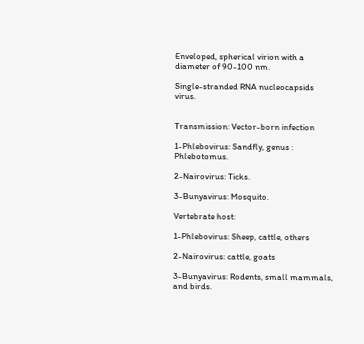Enveloped, spherical virion with a diameter of 90-100 nm.

Single-stranded RNA nucleocapsids virus.


Transmission: Vector-born infection

1-Phlebovirus: Sandfly, genus : Phlebotomus.

2-Nairovirus: Ticks.

3-Bunyavirus: Mosquito.

Vertebrate host:

1-Phlebovirus: Sheep, cattle, others

2-Nairovirus: cattle, goats

3-Bunyavirus: Rodents, small mammals, and birds.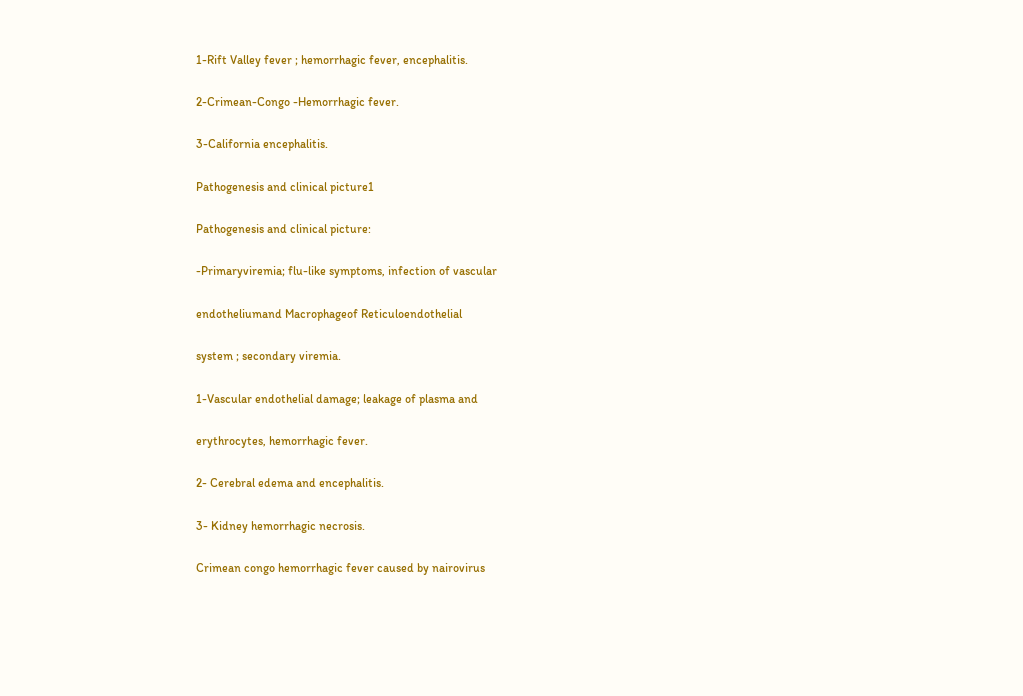1-Rift Valley fever ; hemorrhagic fever, encephalitis.

2-Crimean-Congo -Hemorrhagic fever.

3-California encephalitis.

Pathogenesis and clinical picture1

Pathogenesis and clinical picture:

-Primaryviremia; flu-like symptoms, infection of vascular

endotheliumand Macrophageof Reticuloendothelial

system ; secondary viremia.

1-Vascular endothelial damage; leakage of plasma and

erythrocytes, hemorrhagic fever.

2- Cerebral edema and encephalitis.

3- Kidney hemorrhagic necrosis.

Crimean congo hemorrhagic fever caused by nairovirus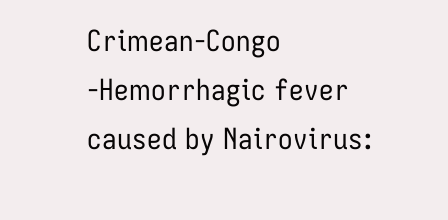Crimean-Congo -Hemorrhagic fever caused by Nairovirus: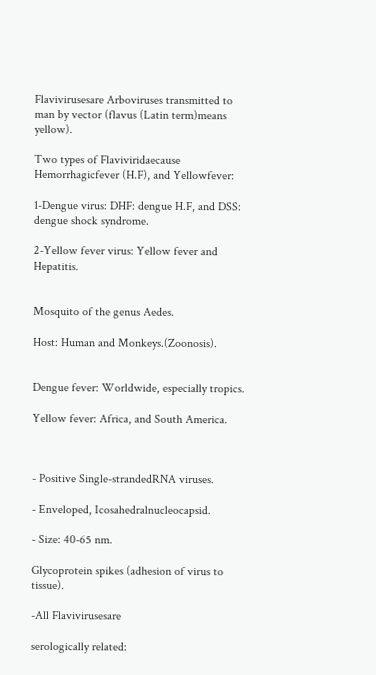Flavivirusesare Arboviruses transmitted to man by vector (flavus (Latin term)means yellow).

Two types of Flaviviridaecause Hemorrhagicfever (H.F), and Yellowfever:

1-Dengue virus: DHF: dengue H.F, and DSS: dengue shock syndrome.

2-Yellow fever virus: Yellow fever and Hepatitis.


Mosquito of the genus Aedes.

Host: Human and Monkeys.(Zoonosis).


Dengue fever: Worldwide, especially tropics.

Yellow fever: Africa, and South America.



- Positive Single-strandedRNA viruses.

- Enveloped, Icosahedralnucleocapsid.

- Size: 40-65 nm.

Glycoprotein spikes (adhesion of virus to tissue).

-All Flavivirusesare

serologically related: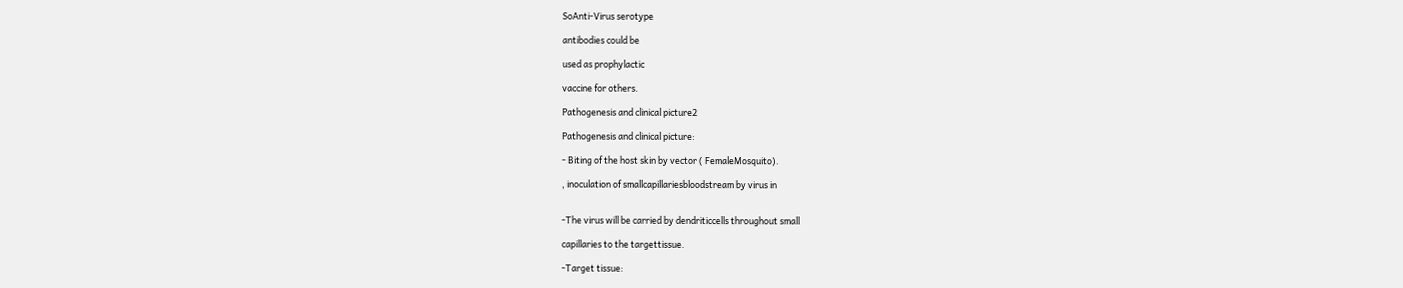SoAnti-Virus serotype

antibodies could be

used as prophylactic

vaccine for others.

Pathogenesis and clinical picture2

Pathogenesis and clinical picture:

- Biting of the host skin by vector ( FemaleMosquito).

, inoculation of smallcapillariesbloodstream by virus in


-The virus will be carried by dendriticcells throughout small

capillaries to the targettissue.

-Target tissue: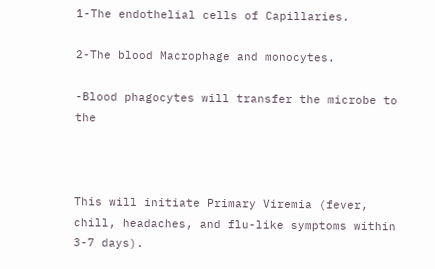1-The endothelial cells of Capillaries.

2-The blood Macrophage and monocytes.

-Blood phagocytes will transfer the microbe to the



This will initiate Primary Viremia (fever, chill, headaches, and flu-like symptoms within 3-7 days).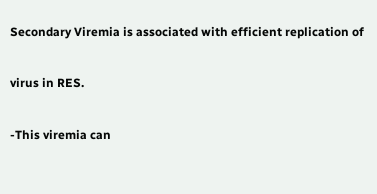Secondary Viremia is associated with efficient replication of

virus in RES.

-This viremia can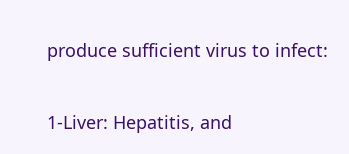produce sufficient virus to infect:

1-Liver: Hepatitis, and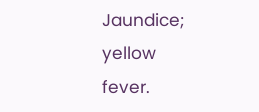Jaundice; yellow fever.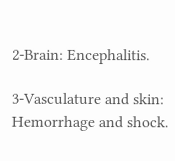2-Brain: Encephalitis.

3-Vasculature and skin: Hemorrhage and shock.